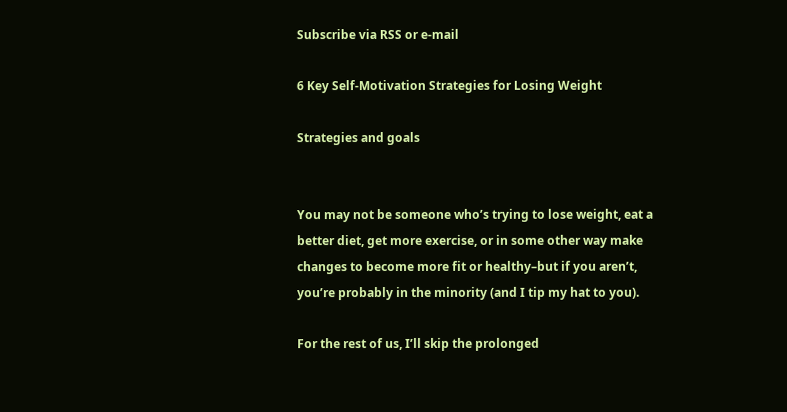Subscribe via RSS or e-mail

6 Key Self-Motivation Strategies for Losing Weight

Strategies and goals


You may not be someone who’s trying to lose weight, eat a better diet, get more exercise, or in some other way make changes to become more fit or healthy–but if you aren’t, you’re probably in the minority (and I tip my hat to you).

For the rest of us, I’ll skip the prolonged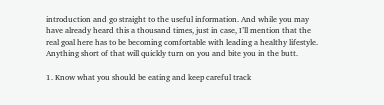introduction and go straight to the useful information. And while you may have already heard this a thousand times, just in case, I’ll mention that the real goal here has to be becoming comfortable with leading a healthy lifestyle. Anything short of that will quickly turn on you and bite you in the butt.

1. Know what you should be eating and keep careful track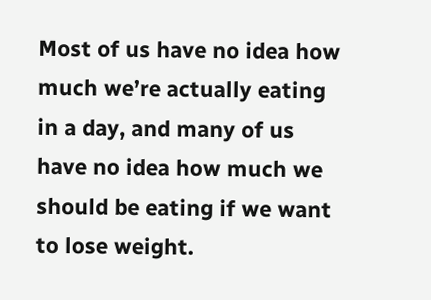Most of us have no idea how much we’re actually eating in a day, and many of us have no idea how much we should be eating if we want to lose weight.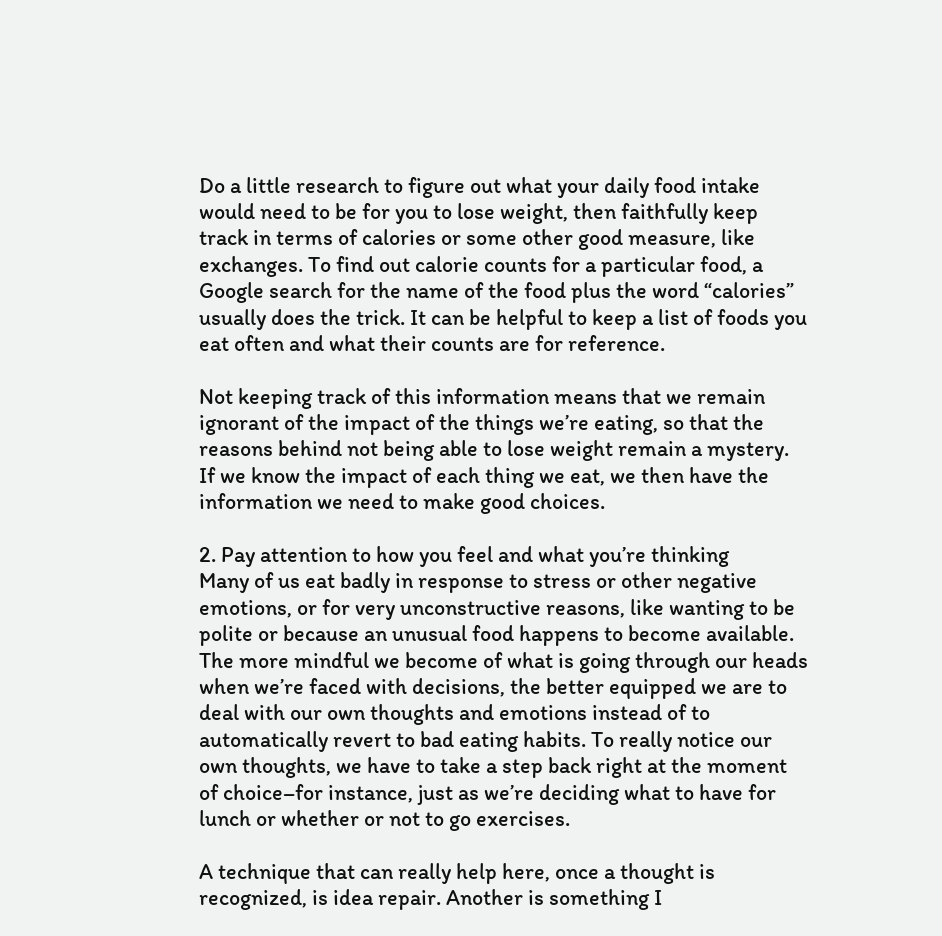Do a little research to figure out what your daily food intake would need to be for you to lose weight, then faithfully keep track in terms of calories or some other good measure, like exchanges. To find out calorie counts for a particular food, a Google search for the name of the food plus the word “calories” usually does the trick. It can be helpful to keep a list of foods you eat often and what their counts are for reference.

Not keeping track of this information means that we remain ignorant of the impact of the things we’re eating, so that the reasons behind not being able to lose weight remain a mystery. If we know the impact of each thing we eat, we then have the information we need to make good choices.

2. Pay attention to how you feel and what you’re thinking
Many of us eat badly in response to stress or other negative emotions, or for very unconstructive reasons, like wanting to be polite or because an unusual food happens to become available. The more mindful we become of what is going through our heads when we’re faced with decisions, the better equipped we are to deal with our own thoughts and emotions instead of to automatically revert to bad eating habits. To really notice our own thoughts, we have to take a step back right at the moment of choice–for instance, just as we’re deciding what to have for lunch or whether or not to go exercises.

A technique that can really help here, once a thought is recognized, is idea repair. Another is something I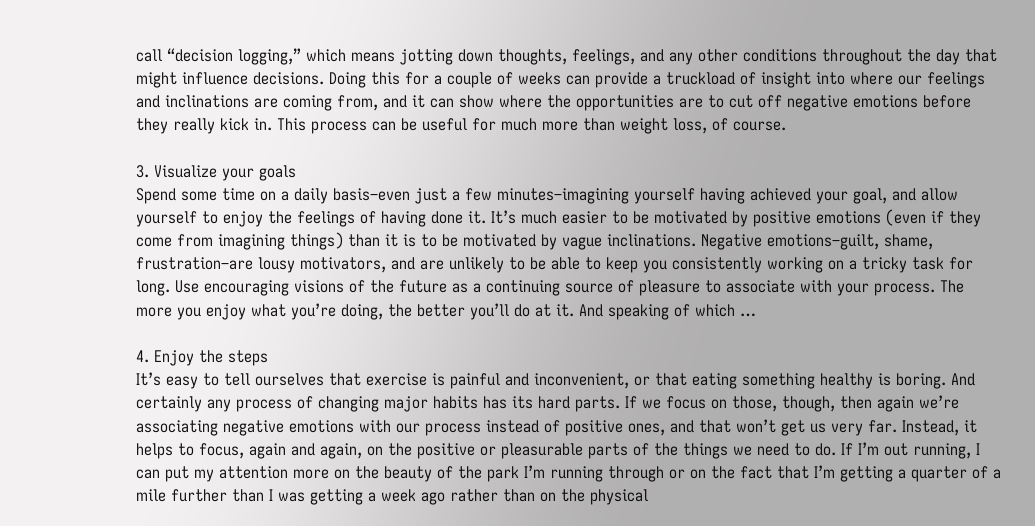call “decision logging,” which means jotting down thoughts, feelings, and any other conditions throughout the day that might influence decisions. Doing this for a couple of weeks can provide a truckload of insight into where our feelings and inclinations are coming from, and it can show where the opportunities are to cut off negative emotions before they really kick in. This process can be useful for much more than weight loss, of course.

3. Visualize your goals
Spend some time on a daily basis–even just a few minutes–imagining yourself having achieved your goal, and allow yourself to enjoy the feelings of having done it. It’s much easier to be motivated by positive emotions (even if they come from imagining things) than it is to be motivated by vague inclinations. Negative emotions–guilt, shame, frustration–are lousy motivators, and are unlikely to be able to keep you consistently working on a tricky task for long. Use encouraging visions of the future as a continuing source of pleasure to associate with your process. The more you enjoy what you’re doing, the better you’ll do at it. And speaking of which …

4. Enjoy the steps
It’s easy to tell ourselves that exercise is painful and inconvenient, or that eating something healthy is boring. And certainly any process of changing major habits has its hard parts. If we focus on those, though, then again we’re associating negative emotions with our process instead of positive ones, and that won’t get us very far. Instead, it helps to focus, again and again, on the positive or pleasurable parts of the things we need to do. If I’m out running, I can put my attention more on the beauty of the park I’m running through or on the fact that I’m getting a quarter of a mile further than I was getting a week ago rather than on the physical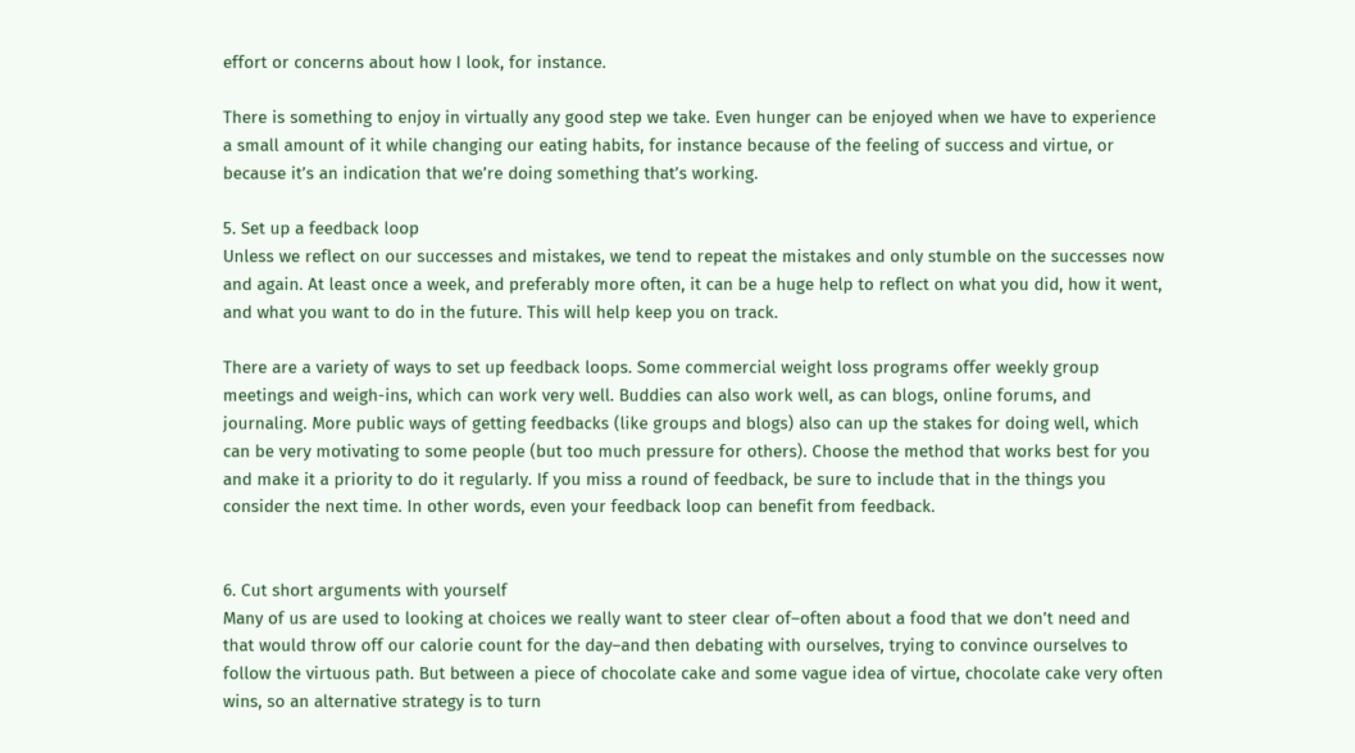effort or concerns about how I look, for instance.

There is something to enjoy in virtually any good step we take. Even hunger can be enjoyed when we have to experience a small amount of it while changing our eating habits, for instance because of the feeling of success and virtue, or because it’s an indication that we’re doing something that’s working.

5. Set up a feedback loop
Unless we reflect on our successes and mistakes, we tend to repeat the mistakes and only stumble on the successes now and again. At least once a week, and preferably more often, it can be a huge help to reflect on what you did, how it went, and what you want to do in the future. This will help keep you on track.

There are a variety of ways to set up feedback loops. Some commercial weight loss programs offer weekly group meetings and weigh-ins, which can work very well. Buddies can also work well, as can blogs, online forums, and journaling. More public ways of getting feedbacks (like groups and blogs) also can up the stakes for doing well, which can be very motivating to some people (but too much pressure for others). Choose the method that works best for you and make it a priority to do it regularly. If you miss a round of feedback, be sure to include that in the things you consider the next time. In other words, even your feedback loop can benefit from feedback.


6. Cut short arguments with yourself
Many of us are used to looking at choices we really want to steer clear of–often about a food that we don’t need and that would throw off our calorie count for the day–and then debating with ourselves, trying to convince ourselves to follow the virtuous path. But between a piece of chocolate cake and some vague idea of virtue, chocolate cake very often wins, so an alternative strategy is to turn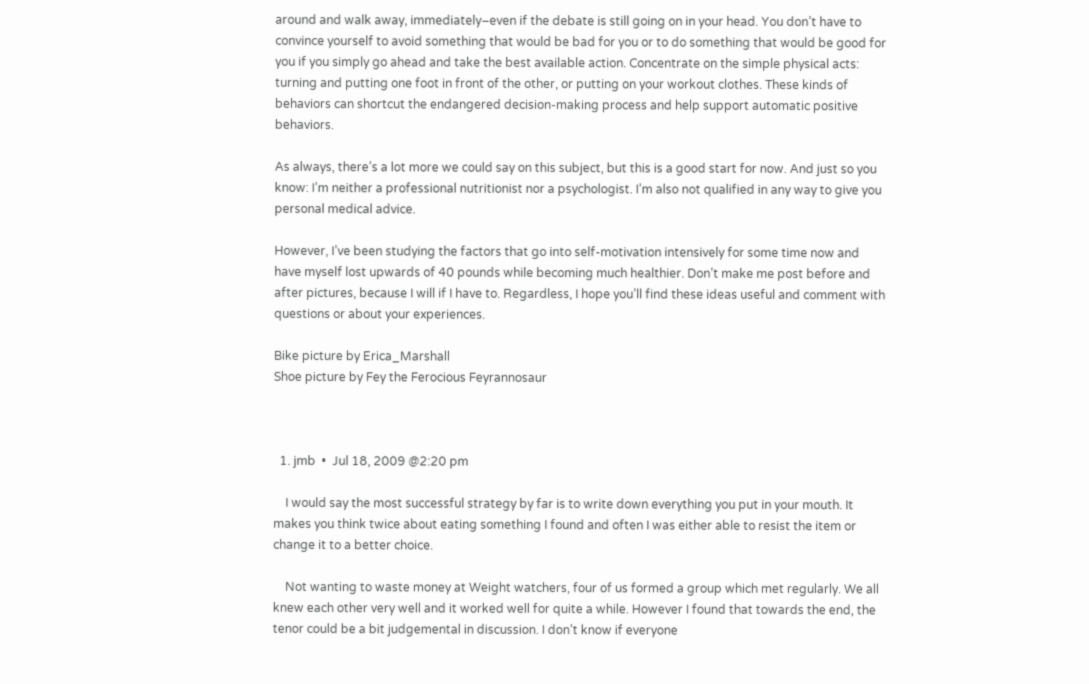around and walk away, immediately–even if the debate is still going on in your head. You don’t have to convince yourself to avoid something that would be bad for you or to do something that would be good for you if you simply go ahead and take the best available action. Concentrate on the simple physical acts: turning and putting one foot in front of the other, or putting on your workout clothes. These kinds of behaviors can shortcut the endangered decision-making process and help support automatic positive behaviors.

As always, there’s a lot more we could say on this subject, but this is a good start for now. And just so you know: I’m neither a professional nutritionist nor a psychologist. I’m also not qualified in any way to give you personal medical advice.

However, I’ve been studying the factors that go into self-motivation intensively for some time now and have myself lost upwards of 40 pounds while becoming much healthier. Don’t make me post before and after pictures, because I will if I have to. Regardless, I hope you’ll find these ideas useful and comment with questions or about your experiences.

Bike picture by Erica_Marshall
Shoe picture by Fey the Ferocious Feyrannosaur



  1. jmb  •  Jul 18, 2009 @2:20 pm

    I would say the most successful strategy by far is to write down everything you put in your mouth. It makes you think twice about eating something I found and often I was either able to resist the item or change it to a better choice.

    Not wanting to waste money at Weight watchers, four of us formed a group which met regularly. We all knew each other very well and it worked well for quite a while. However I found that towards the end, the tenor could be a bit judgemental in discussion. I don’t know if everyone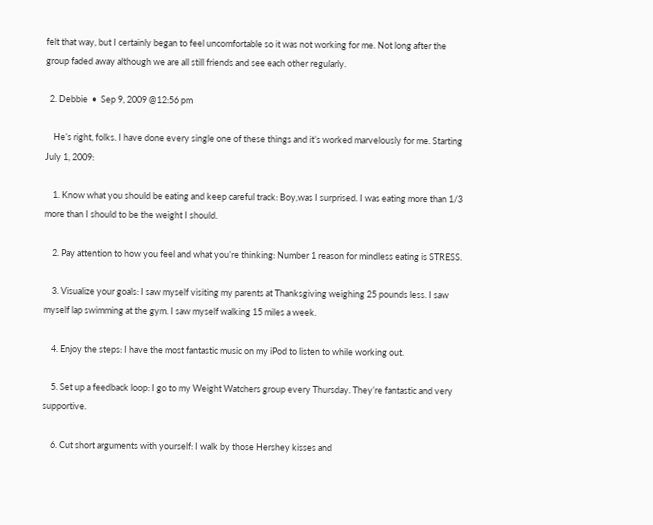felt that way, but I certainly began to feel uncomfortable so it was not working for me. Not long after the group faded away although we are all still friends and see each other regularly.

  2. Debbie  •  Sep 9, 2009 @12:56 pm

    He’s right, folks. I have done every single one of these things and it’s worked marvelously for me. Starting July 1, 2009:

    1. Know what you should be eating and keep careful track: Boy,was I surprised. I was eating more than 1/3 more than I should to be the weight I should.

    2. Pay attention to how you feel and what you’re thinking: Number 1 reason for mindless eating is STRESS.

    3. Visualize your goals: I saw myself visiting my parents at Thanksgiving weighing 25 pounds less. I saw myself lap swimming at the gym. I saw myself walking 15 miles a week.

    4. Enjoy the steps: I have the most fantastic music on my iPod to listen to while working out.

    5. Set up a feedback loop: I go to my Weight Watchers group every Thursday. They’re fantastic and very supportive.

    6. Cut short arguments with yourself: I walk by those Hershey kisses and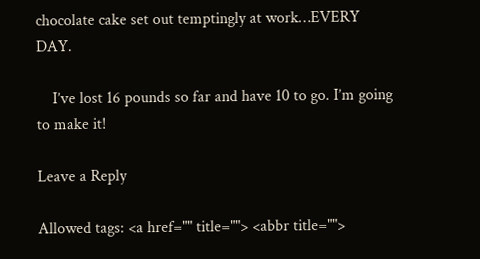chocolate cake set out temptingly at work…EVERY DAY.

    I’ve lost 16 pounds so far and have 10 to go. I’m going to make it!

Leave a Reply

Allowed tags: <a href="" title=""> <abbr title="">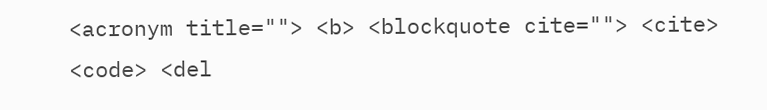<acronym title=""> <b> <blockquote cite=""> <cite> <code> <del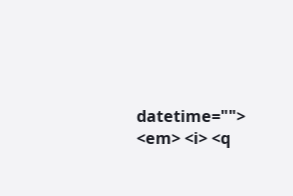datetime=""> <em> <i> <q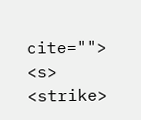cite=""> <s> <strike>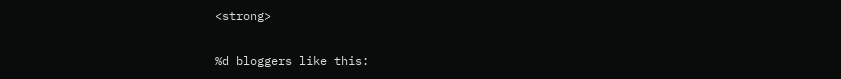<strong>

%d bloggers like this: